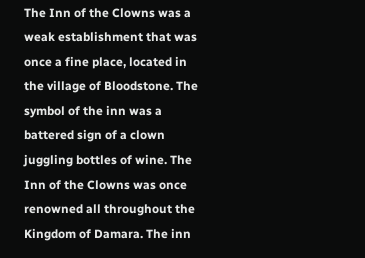The Inn of the Clowns was a weak establishment that was once a fine place, located in the village of Bloodstone. The symbol of the inn was a battered sign of a clown juggling bottles of wine. The Inn of the Clowns was once renowned all throughout the Kingdom of Damara. The inn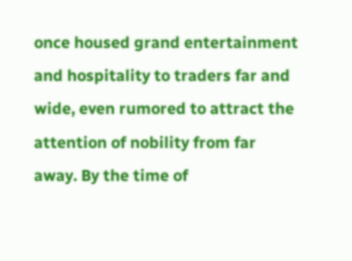once housed grand entertainment and hospitality to traders far and wide, even rumored to attract the attention of nobility from far away. By the time of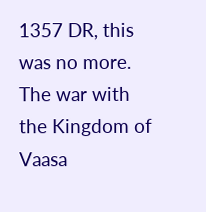1357 DR, this was no more. The war with the Kingdom of Vaasa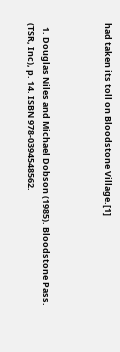had taken its toll on Bloodstone Village.[1]



  1. Douglas Niles and Michael Dobson (1985). Bloodstone Pass. (TSR, Inc), p. 14. ISBN 978-0394548562.